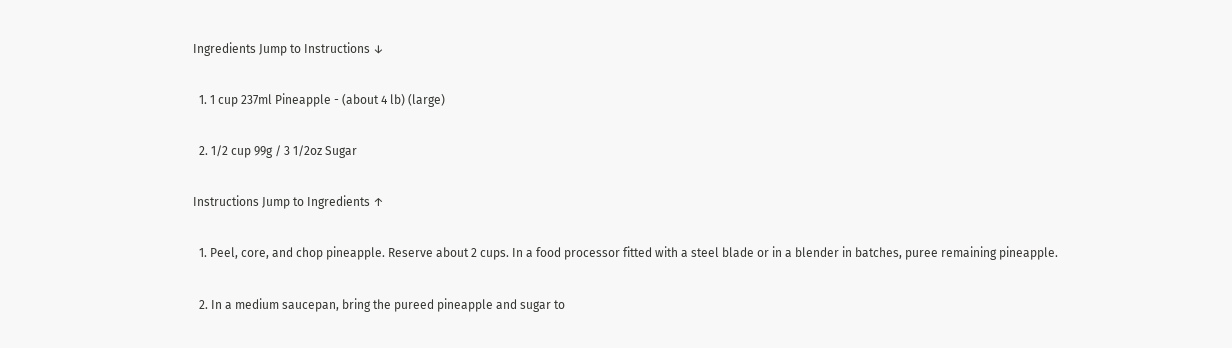Ingredients Jump to Instructions ↓

  1. 1 cup 237ml Pineapple - (about 4 lb) (large)

  2. 1/2 cup 99g / 3 1/2oz Sugar

Instructions Jump to Ingredients ↑

  1. Peel, core, and chop pineapple. Reserve about 2 cups. In a food processor fitted with a steel blade or in a blender in batches, puree remaining pineapple.

  2. In a medium saucepan, bring the pureed pineapple and sugar to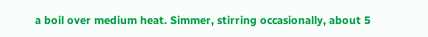a boil over medium heat. Simmer, stirring occasionally, about 5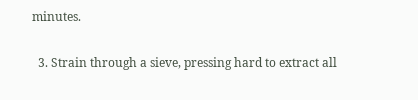minutes.

  3. Strain through a sieve, pressing hard to extract all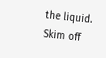the liquid. Skim off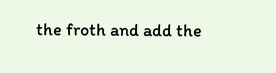the froth and add the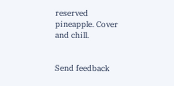reserved pineapple. Cover and chill.


Send feedback